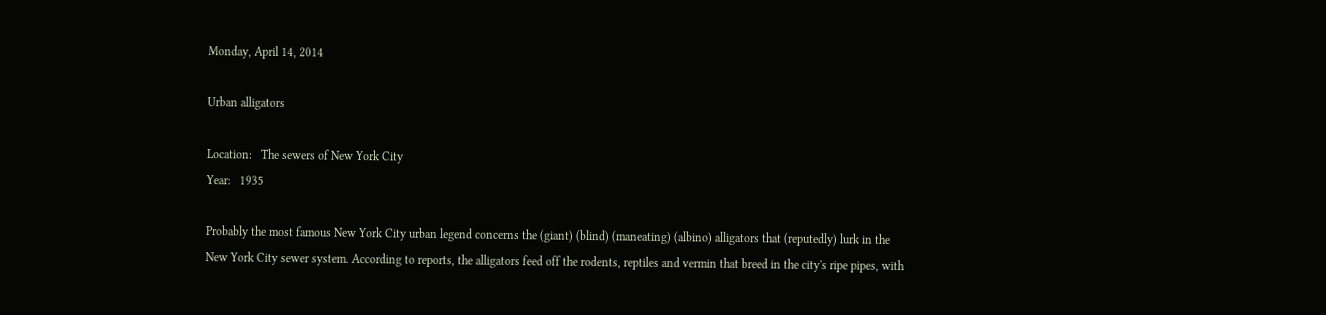Monday, April 14, 2014

Urban alligators

Location:   The sewers of New York City
Year:   1935

Probably the most famous New York City urban legend concerns the (giant) (blind) (maneating) (albino) alligators that (reputedly) lurk in the New York City sewer system. According to reports, the alligators feed off the rodents, reptiles and vermin that breed in the city's ripe pipes, with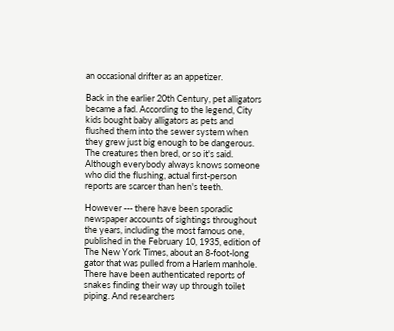an occasional drifter as an appetizer.

Back in the earlier 20th Century, pet alligators became a fad. According to the legend, City kids bought baby alligators as pets and flushed them into the sewer system when they grew just big enough to be dangerous. The creatures then bred, or so it's said. Although everybody always knows someone who did the flushing, actual first-person reports are scarcer than hen's teeth.

However --- there have been sporadic newspaper accounts of sightings throughout the years, including the most famous one, published in the February 10, 1935, edition of The New York Times, about an 8-foot-long gator that was pulled from a Harlem manhole.  There have been authenticated reports of snakes finding their way up through toilet piping. And researchers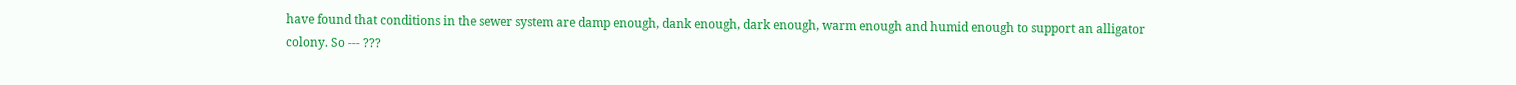have found that conditions in the sewer system are damp enough, dank enough, dark enough, warm enough and humid enough to support an alligator colony. So --- ???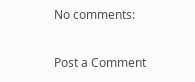No comments:

Post a Comment